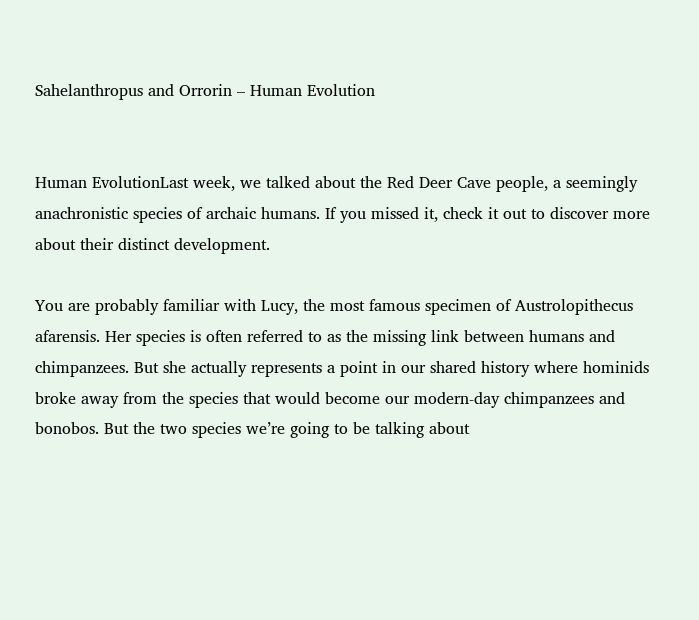Sahelanthropus and Orrorin – Human Evolution


Human EvolutionLast week, we talked about the Red Deer Cave people, a seemingly anachronistic species of archaic humans. If you missed it, check it out to discover more about their distinct development.

You are probably familiar with Lucy, the most famous specimen of Austrolopithecus afarensis. Her species is often referred to as the missing link between humans and chimpanzees. But she actually represents a point in our shared history where hominids broke away from the species that would become our modern-day chimpanzees and bonobos. But the two species we’re going to be talking about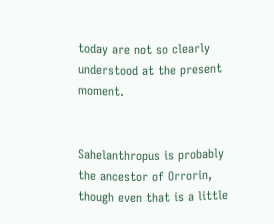today are not so clearly understood at the present moment.


Sahelanthropus is probably the ancestor of Orrorin, though even that is a little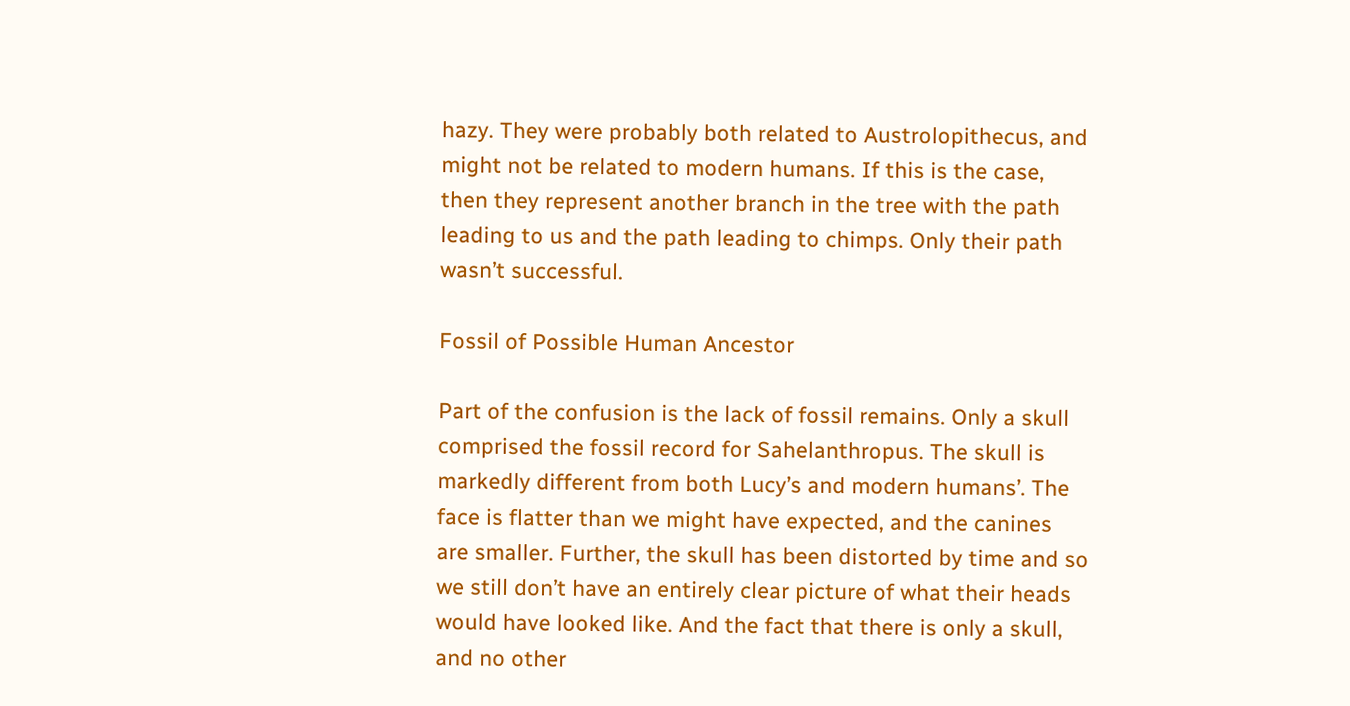hazy. They were probably both related to Austrolopithecus, and might not be related to modern humans. If this is the case, then they represent another branch in the tree with the path leading to us and the path leading to chimps. Only their path wasn’t successful.

Fossil of Possible Human Ancestor

Part of the confusion is the lack of fossil remains. Only a skull comprised the fossil record for Sahelanthropus. The skull is markedly different from both Lucy’s and modern humans’. The face is flatter than we might have expected, and the canines are smaller. Further, the skull has been distorted by time and so we still don’t have an entirely clear picture of what their heads would have looked like. And the fact that there is only a skull, and no other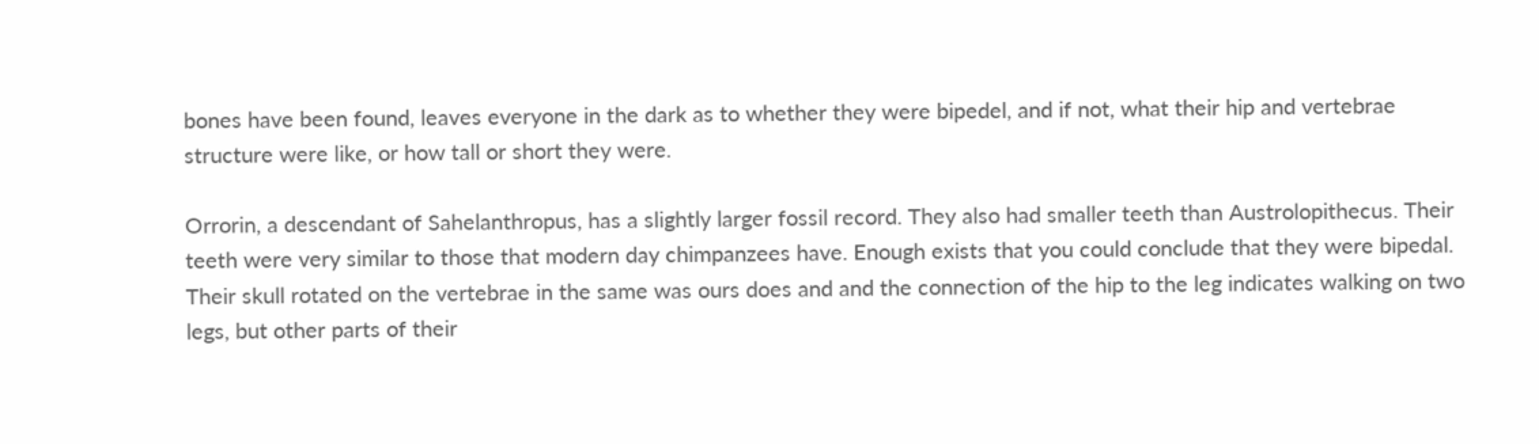bones have been found, leaves everyone in the dark as to whether they were bipedel, and if not, what their hip and vertebrae structure were like, or how tall or short they were.

Orrorin, a descendant of Sahelanthropus, has a slightly larger fossil record. They also had smaller teeth than Austrolopithecus. Their teeth were very similar to those that modern day chimpanzees have. Enough exists that you could conclude that they were bipedal. Their skull rotated on the vertebrae in the same was ours does and and the connection of the hip to the leg indicates walking on two legs, but other parts of their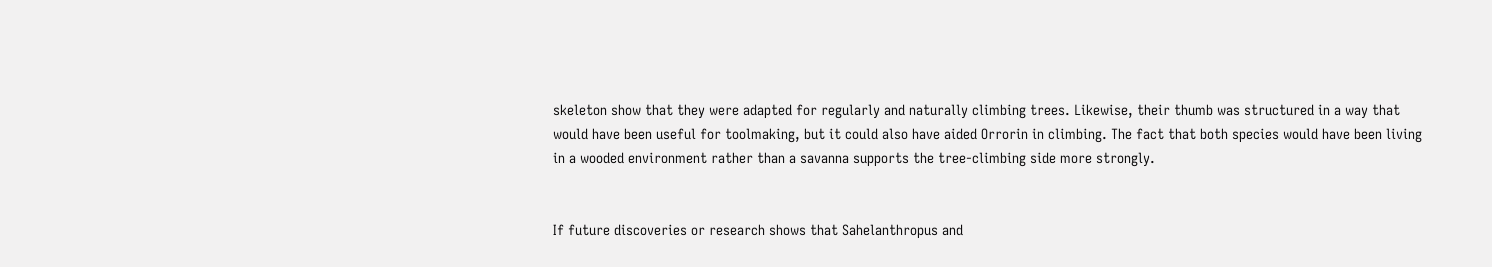skeleton show that they were adapted for regularly and naturally climbing trees. Likewise, their thumb was structured in a way that would have been useful for toolmaking, but it could also have aided Orrorin in climbing. The fact that both species would have been living in a wooded environment rather than a savanna supports the tree-climbing side more strongly.


If future discoveries or research shows that Sahelanthropus and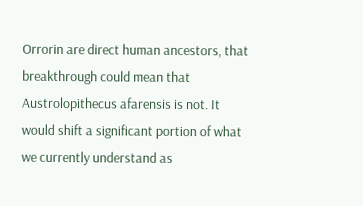Orrorin are direct human ancestors, that breakthrough could mean that Austrolopithecus afarensis is not. It would shift a significant portion of what we currently understand as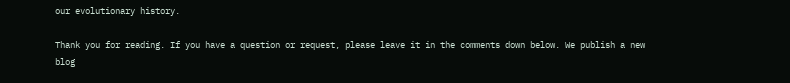our evolutionary history.

Thank you for reading. If you have a question or request, please leave it in the comments down below. We publish a new blog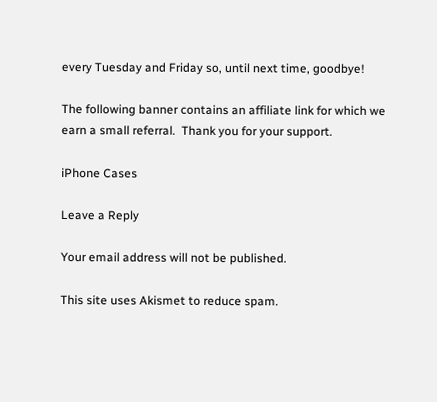every Tuesday and Friday so, until next time, goodbye!

The following banner contains an affiliate link for which we earn a small referral.  Thank you for your support.

iPhone Cases

Leave a Reply

Your email address will not be published.

This site uses Akismet to reduce spam.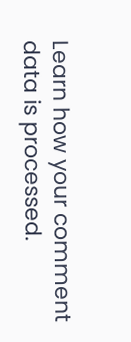Learn how your comment data is processed.